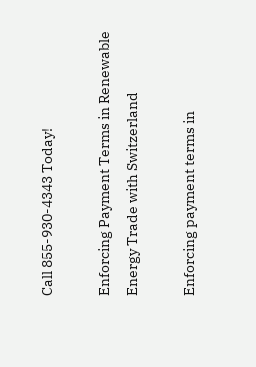Call 855-930-4343 Today!

Enforcing Payment Terms in Renewable Energy Trade with Switzerland

Enforcing payment terms in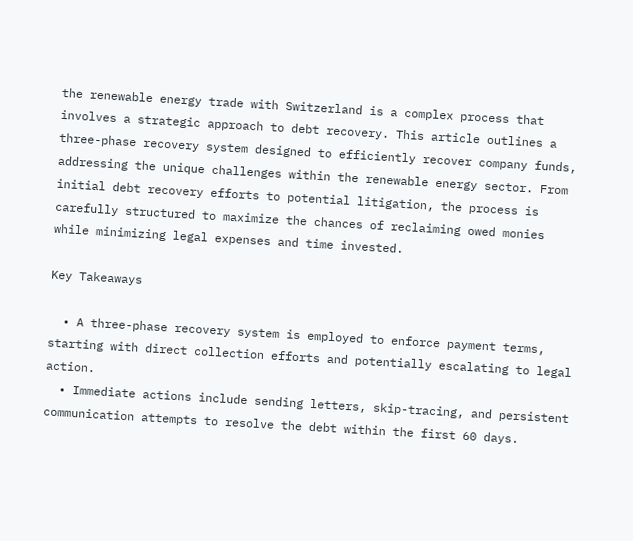the renewable energy trade with Switzerland is a complex process that involves a strategic approach to debt recovery. This article outlines a three-phase recovery system designed to efficiently recover company funds, addressing the unique challenges within the renewable energy sector. From initial debt recovery efforts to potential litigation, the process is carefully structured to maximize the chances of reclaiming owed monies while minimizing legal expenses and time invested.

Key Takeaways

  • A three-phase recovery system is employed to enforce payment terms, starting with direct collection efforts and potentially escalating to legal action.
  • Immediate actions include sending letters, skip-tracing, and persistent communication attempts to resolve the debt within the first 60 days.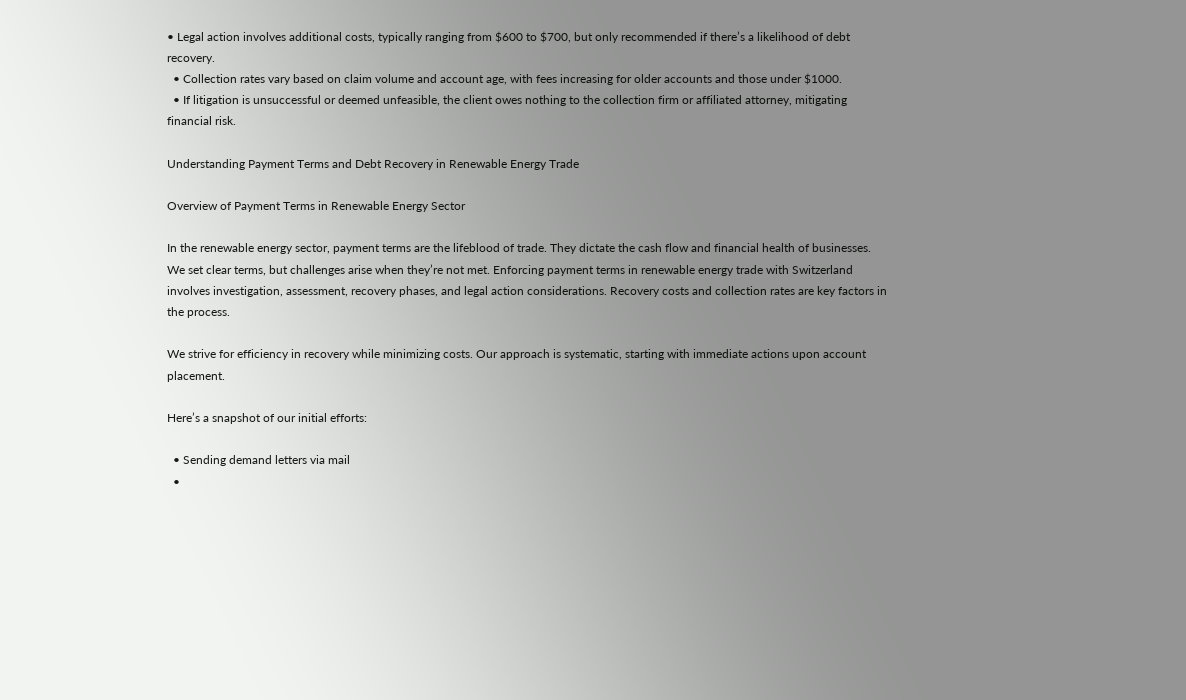• Legal action involves additional costs, typically ranging from $600 to $700, but only recommended if there’s a likelihood of debt recovery.
  • Collection rates vary based on claim volume and account age, with fees increasing for older accounts and those under $1000.
  • If litigation is unsuccessful or deemed unfeasible, the client owes nothing to the collection firm or affiliated attorney, mitigating financial risk.

Understanding Payment Terms and Debt Recovery in Renewable Energy Trade

Overview of Payment Terms in Renewable Energy Sector

In the renewable energy sector, payment terms are the lifeblood of trade. They dictate the cash flow and financial health of businesses. We set clear terms, but challenges arise when they’re not met. Enforcing payment terms in renewable energy trade with Switzerland involves investigation, assessment, recovery phases, and legal action considerations. Recovery costs and collection rates are key factors in the process.

We strive for efficiency in recovery while minimizing costs. Our approach is systematic, starting with immediate actions upon account placement.

Here’s a snapshot of our initial efforts:

  • Sending demand letters via mail
  •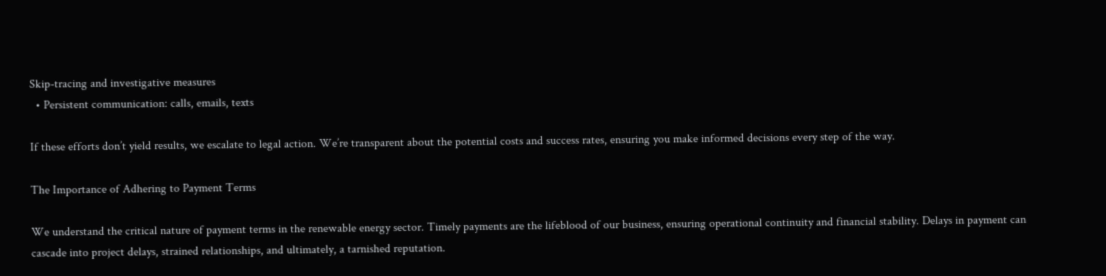Skip-tracing and investigative measures
  • Persistent communication: calls, emails, texts

If these efforts don’t yield results, we escalate to legal action. We’re transparent about the potential costs and success rates, ensuring you make informed decisions every step of the way.

The Importance of Adhering to Payment Terms

We understand the critical nature of payment terms in the renewable energy sector. Timely payments are the lifeblood of our business, ensuring operational continuity and financial stability. Delays in payment can cascade into project delays, strained relationships, and ultimately, a tarnished reputation.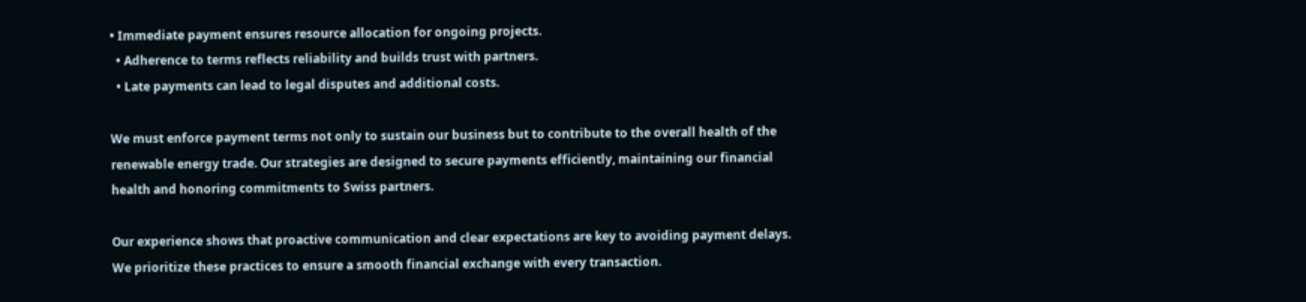• Immediate payment ensures resource allocation for ongoing projects.
  • Adherence to terms reflects reliability and builds trust with partners.
  • Late payments can lead to legal disputes and additional costs.

We must enforce payment terms not only to sustain our business but to contribute to the overall health of the renewable energy trade. Our strategies are designed to secure payments efficiently, maintaining our financial health and honoring commitments to Swiss partners.

Our experience shows that proactive communication and clear expectations are key to avoiding payment delays. We prioritize these practices to ensure a smooth financial exchange with every transaction.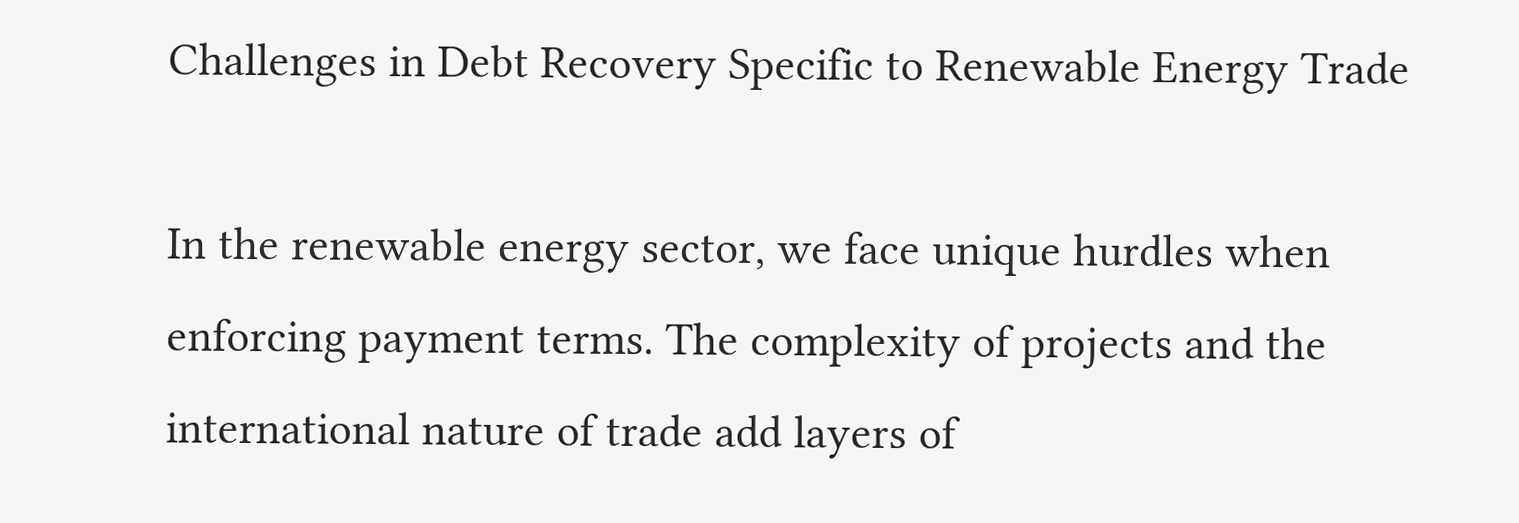Challenges in Debt Recovery Specific to Renewable Energy Trade

In the renewable energy sector, we face unique hurdles when enforcing payment terms. The complexity of projects and the international nature of trade add layers of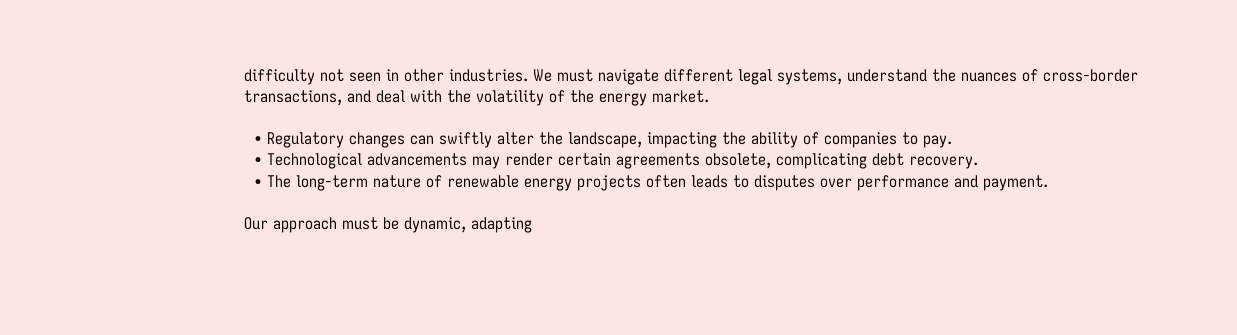difficulty not seen in other industries. We must navigate different legal systems, understand the nuances of cross-border transactions, and deal with the volatility of the energy market.

  • Regulatory changes can swiftly alter the landscape, impacting the ability of companies to pay.
  • Technological advancements may render certain agreements obsolete, complicating debt recovery.
  • The long-term nature of renewable energy projects often leads to disputes over performance and payment.

Our approach must be dynamic, adapting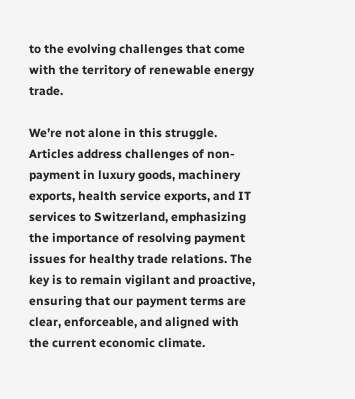to the evolving challenges that come with the territory of renewable energy trade.

We’re not alone in this struggle. Articles address challenges of non-payment in luxury goods, machinery exports, health service exports, and IT services to Switzerland, emphasizing the importance of resolving payment issues for healthy trade relations. The key is to remain vigilant and proactive, ensuring that our payment terms are clear, enforceable, and aligned with the current economic climate.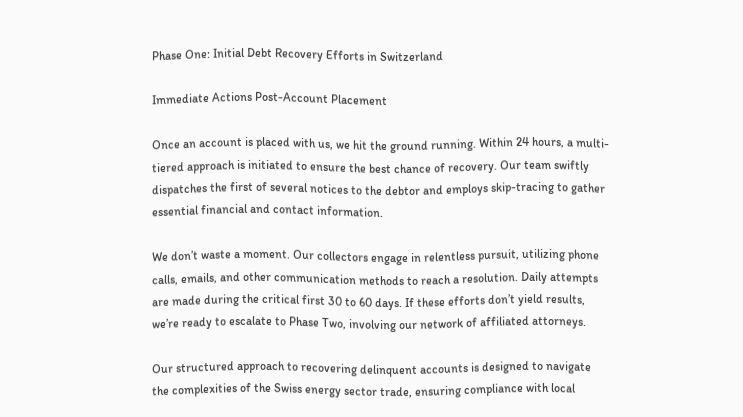Phase One: Initial Debt Recovery Efforts in Switzerland

Immediate Actions Post-Account Placement

Once an account is placed with us, we hit the ground running. Within 24 hours, a multi-tiered approach is initiated to ensure the best chance of recovery. Our team swiftly dispatches the first of several notices to the debtor and employs skip-tracing to gather essential financial and contact information.

We don’t waste a moment. Our collectors engage in relentless pursuit, utilizing phone calls, emails, and other communication methods to reach a resolution. Daily attempts are made during the critical first 30 to 60 days. If these efforts don’t yield results, we’re ready to escalate to Phase Two, involving our network of affiliated attorneys.

Our structured approach to recovering delinquent accounts is designed to navigate the complexities of the Swiss energy sector trade, ensuring compliance with local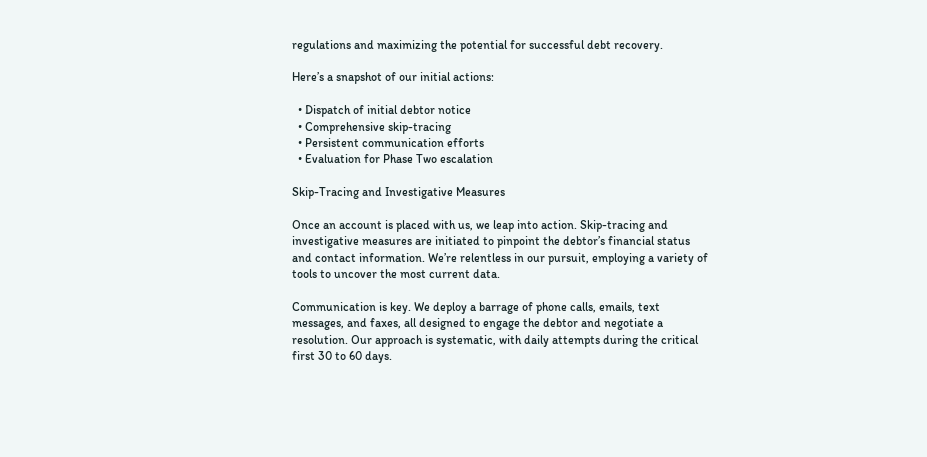regulations and maximizing the potential for successful debt recovery.

Here’s a snapshot of our initial actions:

  • Dispatch of initial debtor notice
  • Comprehensive skip-tracing
  • Persistent communication efforts
  • Evaluation for Phase Two escalation

Skip-Tracing and Investigative Measures

Once an account is placed with us, we leap into action. Skip-tracing and investigative measures are initiated to pinpoint the debtor’s financial status and contact information. We’re relentless in our pursuit, employing a variety of tools to uncover the most current data.

Communication is key. We deploy a barrage of phone calls, emails, text messages, and faxes, all designed to engage the debtor and negotiate a resolution. Our approach is systematic, with daily attempts during the critical first 30 to 60 days.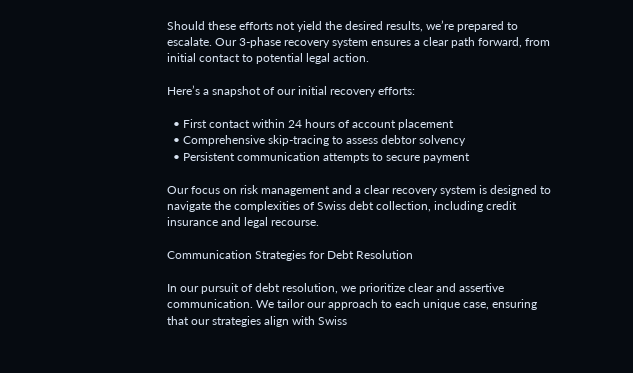Should these efforts not yield the desired results, we’re prepared to escalate. Our 3-phase recovery system ensures a clear path forward, from initial contact to potential legal action.

Here’s a snapshot of our initial recovery efforts:

  • First contact within 24 hours of account placement
  • Comprehensive skip-tracing to assess debtor solvency
  • Persistent communication attempts to secure payment

Our focus on risk management and a clear recovery system is designed to navigate the complexities of Swiss debt collection, including credit insurance and legal recourse.

Communication Strategies for Debt Resolution

In our pursuit of debt resolution, we prioritize clear and assertive communication. We tailor our approach to each unique case, ensuring that our strategies align with Swiss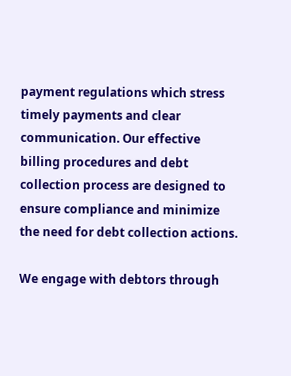payment regulations which stress timely payments and clear communication. Our effective billing procedures and debt collection process are designed to ensure compliance and minimize the need for debt collection actions.

We engage with debtors through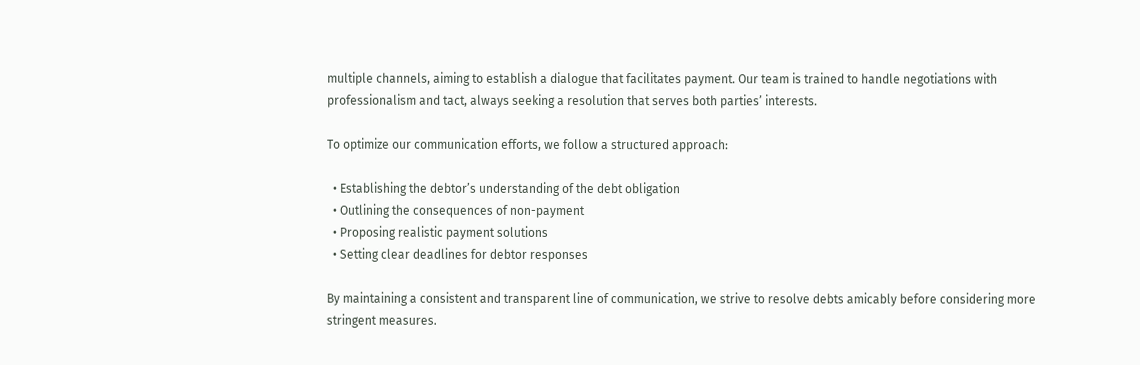multiple channels, aiming to establish a dialogue that facilitates payment. Our team is trained to handle negotiations with professionalism and tact, always seeking a resolution that serves both parties’ interests.

To optimize our communication efforts, we follow a structured approach:

  • Establishing the debtor’s understanding of the debt obligation
  • Outlining the consequences of non-payment
  • Proposing realistic payment solutions
  • Setting clear deadlines for debtor responses

By maintaining a consistent and transparent line of communication, we strive to resolve debts amicably before considering more stringent measures.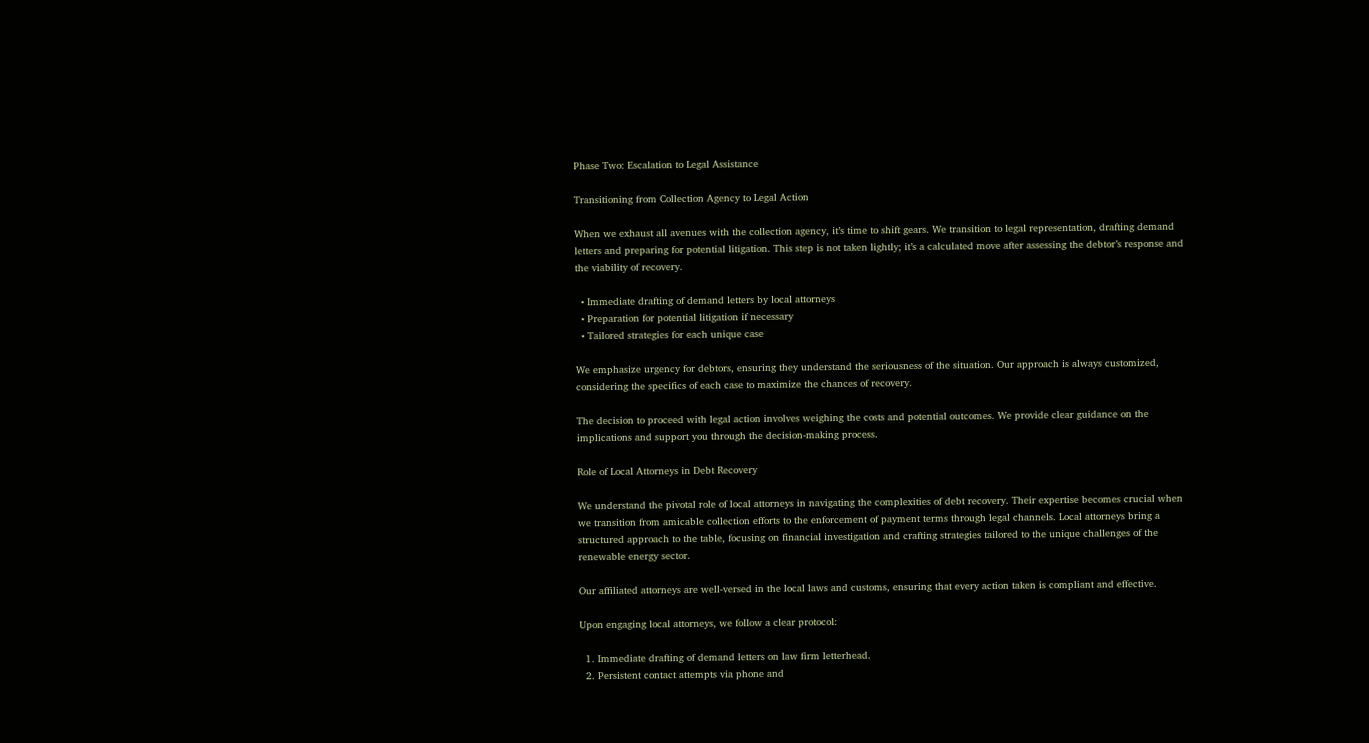Phase Two: Escalation to Legal Assistance

Transitioning from Collection Agency to Legal Action

When we exhaust all avenues with the collection agency, it’s time to shift gears. We transition to legal representation, drafting demand letters and preparing for potential litigation. This step is not taken lightly; it’s a calculated move after assessing the debtor’s response and the viability of recovery.

  • Immediate drafting of demand letters by local attorneys
  • Preparation for potential litigation if necessary
  • Tailored strategies for each unique case

We emphasize urgency for debtors, ensuring they understand the seriousness of the situation. Our approach is always customized, considering the specifics of each case to maximize the chances of recovery.

The decision to proceed with legal action involves weighing the costs and potential outcomes. We provide clear guidance on the implications and support you through the decision-making process.

Role of Local Attorneys in Debt Recovery

We understand the pivotal role of local attorneys in navigating the complexities of debt recovery. Their expertise becomes crucial when we transition from amicable collection efforts to the enforcement of payment terms through legal channels. Local attorneys bring a structured approach to the table, focusing on financial investigation and crafting strategies tailored to the unique challenges of the renewable energy sector.

Our affiliated attorneys are well-versed in the local laws and customs, ensuring that every action taken is compliant and effective.

Upon engaging local attorneys, we follow a clear protocol:

  1. Immediate drafting of demand letters on law firm letterhead.
  2. Persistent contact attempts via phone and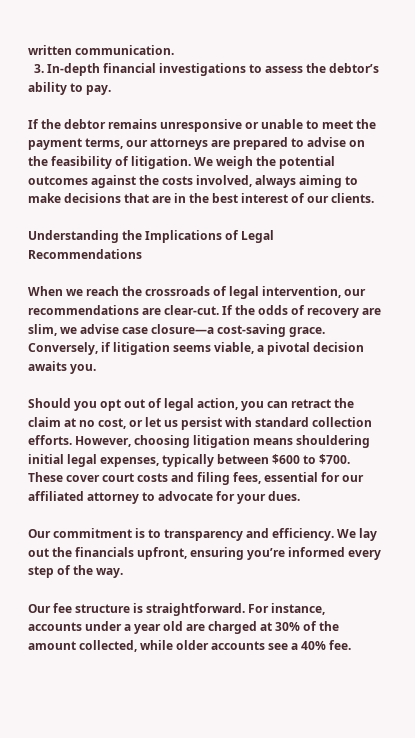written communication.
  3. In-depth financial investigations to assess the debtor’s ability to pay.

If the debtor remains unresponsive or unable to meet the payment terms, our attorneys are prepared to advise on the feasibility of litigation. We weigh the potential outcomes against the costs involved, always aiming to make decisions that are in the best interest of our clients.

Understanding the Implications of Legal Recommendations

When we reach the crossroads of legal intervention, our recommendations are clear-cut. If the odds of recovery are slim, we advise case closure—a cost-saving grace. Conversely, if litigation seems viable, a pivotal decision awaits you.

Should you opt out of legal action, you can retract the claim at no cost, or let us persist with standard collection efforts. However, choosing litigation means shouldering initial legal expenses, typically between $600 to $700. These cover court costs and filing fees, essential for our affiliated attorney to advocate for your dues.

Our commitment is to transparency and efficiency. We lay out the financials upfront, ensuring you’re informed every step of the way.

Our fee structure is straightforward. For instance, accounts under a year old are charged at 30% of the amount collected, while older accounts see a 40% fee.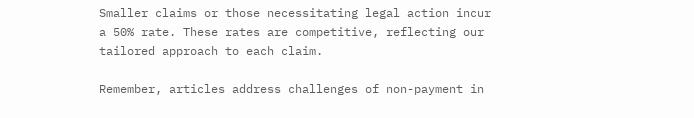Smaller claims or those necessitating legal action incur a 50% rate. These rates are competitive, reflecting our tailored approach to each claim.

Remember, articles address challenges of non-payment in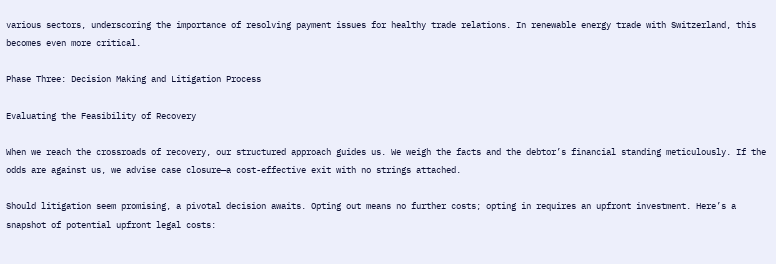various sectors, underscoring the importance of resolving payment issues for healthy trade relations. In renewable energy trade with Switzerland, this becomes even more critical.

Phase Three: Decision Making and Litigation Process

Evaluating the Feasibility of Recovery

When we reach the crossroads of recovery, our structured approach guides us. We weigh the facts and the debtor’s financial standing meticulously. If the odds are against us, we advise case closure—a cost-effective exit with no strings attached.

Should litigation seem promising, a pivotal decision awaits. Opting out means no further costs; opting in requires an upfront investment. Here’s a snapshot of potential upfront legal costs: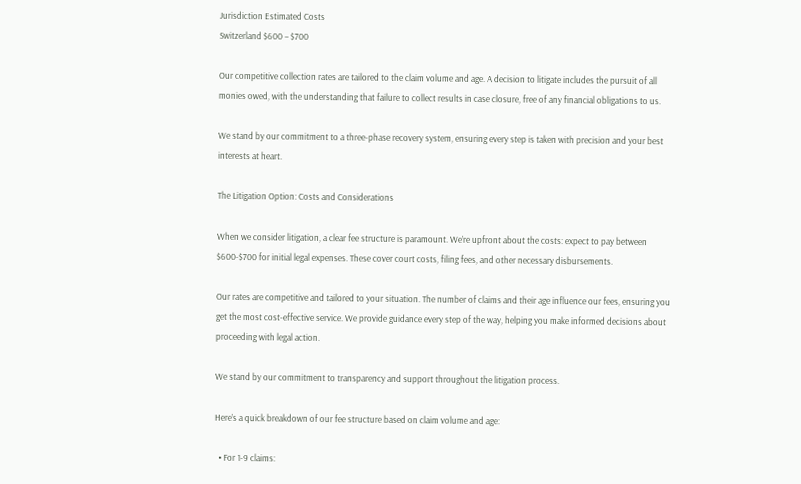Jurisdiction Estimated Costs
Switzerland $600 – $700

Our competitive collection rates are tailored to the claim volume and age. A decision to litigate includes the pursuit of all monies owed, with the understanding that failure to collect results in case closure, free of any financial obligations to us.

We stand by our commitment to a three-phase recovery system, ensuring every step is taken with precision and your best interests at heart.

The Litigation Option: Costs and Considerations

When we consider litigation, a clear fee structure is paramount. We’re upfront about the costs: expect to pay between $600-$700 for initial legal expenses. These cover court costs, filing fees, and other necessary disbursements.

Our rates are competitive and tailored to your situation. The number of claims and their age influence our fees, ensuring you get the most cost-effective service. We provide guidance every step of the way, helping you make informed decisions about proceeding with legal action.

We stand by our commitment to transparency and support throughout the litigation process.

Here’s a quick breakdown of our fee structure based on claim volume and age:

  • For 1-9 claims: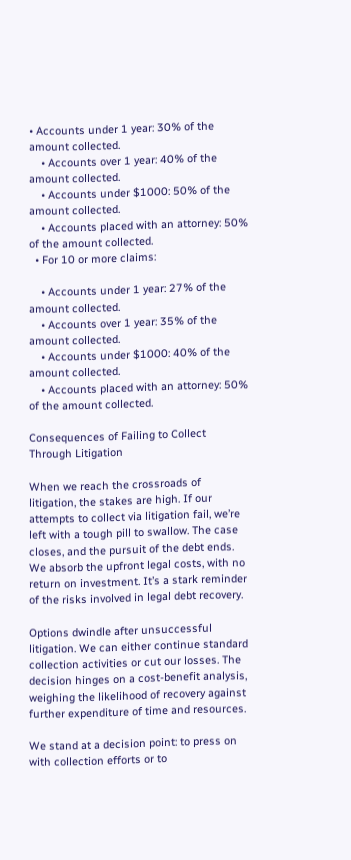• Accounts under 1 year: 30% of the amount collected.
    • Accounts over 1 year: 40% of the amount collected.
    • Accounts under $1000: 50% of the amount collected.
    • Accounts placed with an attorney: 50% of the amount collected.
  • For 10 or more claims:

    • Accounts under 1 year: 27% of the amount collected.
    • Accounts over 1 year: 35% of the amount collected.
    • Accounts under $1000: 40% of the amount collected.
    • Accounts placed with an attorney: 50% of the amount collected.

Consequences of Failing to Collect Through Litigation

When we reach the crossroads of litigation, the stakes are high. If our attempts to collect via litigation fail, we’re left with a tough pill to swallow. The case closes, and the pursuit of the debt ends. We absorb the upfront legal costs, with no return on investment. It’s a stark reminder of the risks involved in legal debt recovery.

Options dwindle after unsuccessful litigation. We can either continue standard collection activities or cut our losses. The decision hinges on a cost-benefit analysis, weighing the likelihood of recovery against further expenditure of time and resources.

We stand at a decision point: to press on with collection efforts or to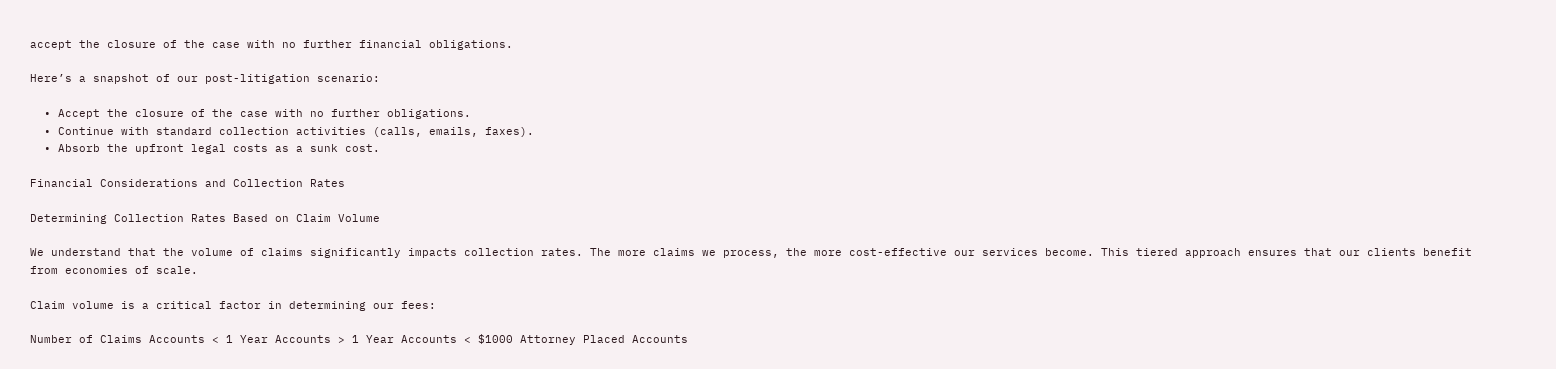accept the closure of the case with no further financial obligations.

Here’s a snapshot of our post-litigation scenario:

  • Accept the closure of the case with no further obligations.
  • Continue with standard collection activities (calls, emails, faxes).
  • Absorb the upfront legal costs as a sunk cost.

Financial Considerations and Collection Rates

Determining Collection Rates Based on Claim Volume

We understand that the volume of claims significantly impacts collection rates. The more claims we process, the more cost-effective our services become. This tiered approach ensures that our clients benefit from economies of scale.

Claim volume is a critical factor in determining our fees:

Number of Claims Accounts < 1 Year Accounts > 1 Year Accounts < $1000 Attorney Placed Accounts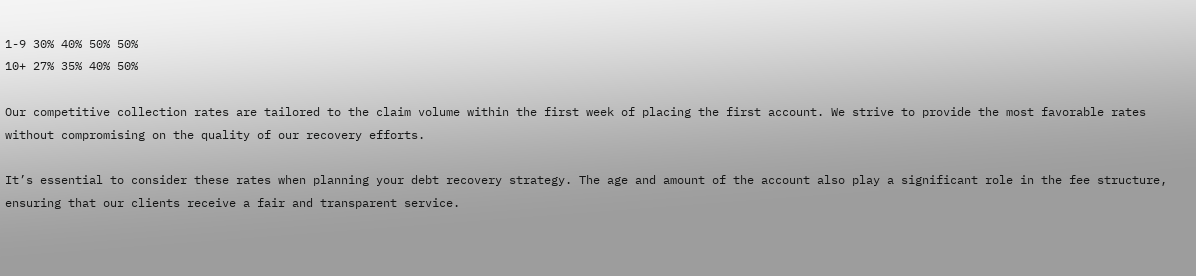1-9 30% 40% 50% 50%
10+ 27% 35% 40% 50%

Our competitive collection rates are tailored to the claim volume within the first week of placing the first account. We strive to provide the most favorable rates without compromising on the quality of our recovery efforts.

It’s essential to consider these rates when planning your debt recovery strategy. The age and amount of the account also play a significant role in the fee structure, ensuring that our clients receive a fair and transparent service.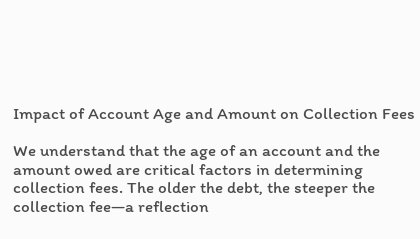Impact of Account Age and Amount on Collection Fees

We understand that the age of an account and the amount owed are critical factors in determining collection fees. The older the debt, the steeper the collection fee—a reflection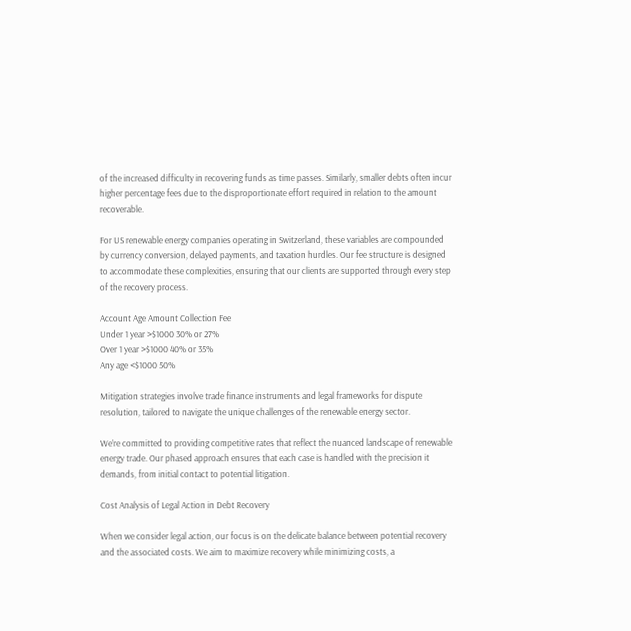of the increased difficulty in recovering funds as time passes. Similarly, smaller debts often incur higher percentage fees due to the disproportionate effort required in relation to the amount recoverable.

For US renewable energy companies operating in Switzerland, these variables are compounded by currency conversion, delayed payments, and taxation hurdles. Our fee structure is designed to accommodate these complexities, ensuring that our clients are supported through every step of the recovery process.

Account Age Amount Collection Fee
Under 1 year >$1000 30% or 27%
Over 1 year >$1000 40% or 35%
Any age <$1000 50%

Mitigation strategies involve trade finance instruments and legal frameworks for dispute resolution, tailored to navigate the unique challenges of the renewable energy sector.

We’re committed to providing competitive rates that reflect the nuanced landscape of renewable energy trade. Our phased approach ensures that each case is handled with the precision it demands, from initial contact to potential litigation.

Cost Analysis of Legal Action in Debt Recovery

When we consider legal action, our focus is on the delicate balance between potential recovery and the associated costs. We aim to maximize recovery while minimizing costs, a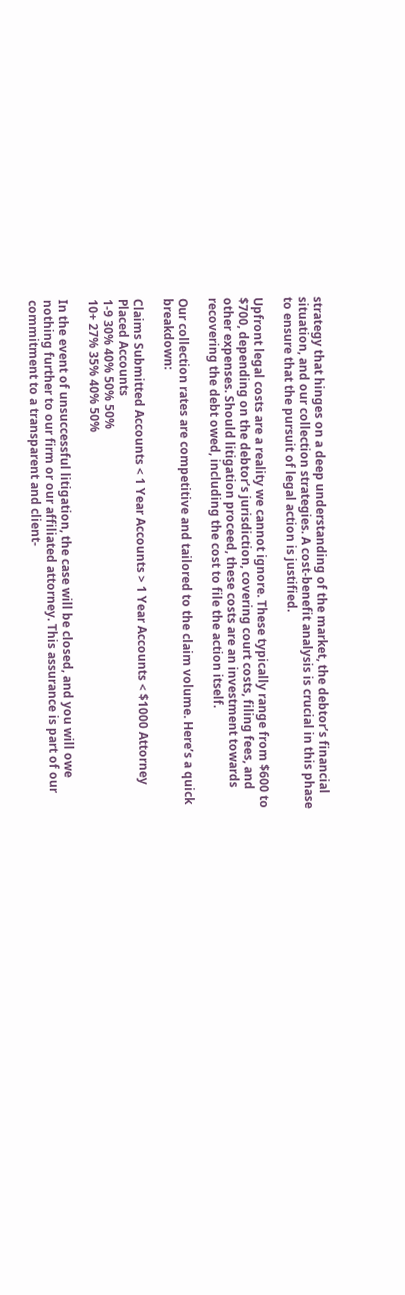strategy that hinges on a deep understanding of the market, the debtor’s financial situation, and our collection strategies. A cost-benefit analysis is crucial in this phase to ensure that the pursuit of legal action is justified.

Upfront legal costs are a reality we cannot ignore. These typically range from $600 to $700, depending on the debtor’s jurisdiction, covering court costs, filing fees, and other expenses. Should litigation proceed, these costs are an investment towards recovering the debt owed, including the cost to file the action itself.

Our collection rates are competitive and tailored to the claim volume. Here’s a quick breakdown:

Claims Submitted Accounts < 1 Year Accounts > 1 Year Accounts < $1000 Attorney Placed Accounts
1-9 30% 40% 50% 50%
10+ 27% 35% 40% 50%

In the event of unsuccessful litigation, the case will be closed, and you will owe nothing further to our firm or our affiliated attorney. This assurance is part of our commitment to a transparent and client-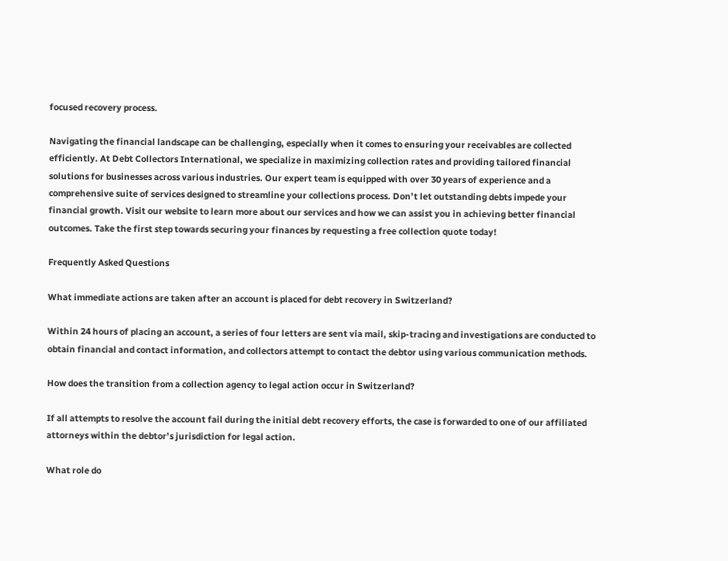focused recovery process.

Navigating the financial landscape can be challenging, especially when it comes to ensuring your receivables are collected efficiently. At Debt Collectors International, we specialize in maximizing collection rates and providing tailored financial solutions for businesses across various industries. Our expert team is equipped with over 30 years of experience and a comprehensive suite of services designed to streamline your collections process. Don’t let outstanding debts impede your financial growth. Visit our website to learn more about our services and how we can assist you in achieving better financial outcomes. Take the first step towards securing your finances by requesting a free collection quote today!

Frequently Asked Questions

What immediate actions are taken after an account is placed for debt recovery in Switzerland?

Within 24 hours of placing an account, a series of four letters are sent via mail, skip-tracing and investigations are conducted to obtain financial and contact information, and collectors attempt to contact the debtor using various communication methods.

How does the transition from a collection agency to legal action occur in Switzerland?

If all attempts to resolve the account fail during the initial debt recovery efforts, the case is forwarded to one of our affiliated attorneys within the debtor’s jurisdiction for legal action.

What role do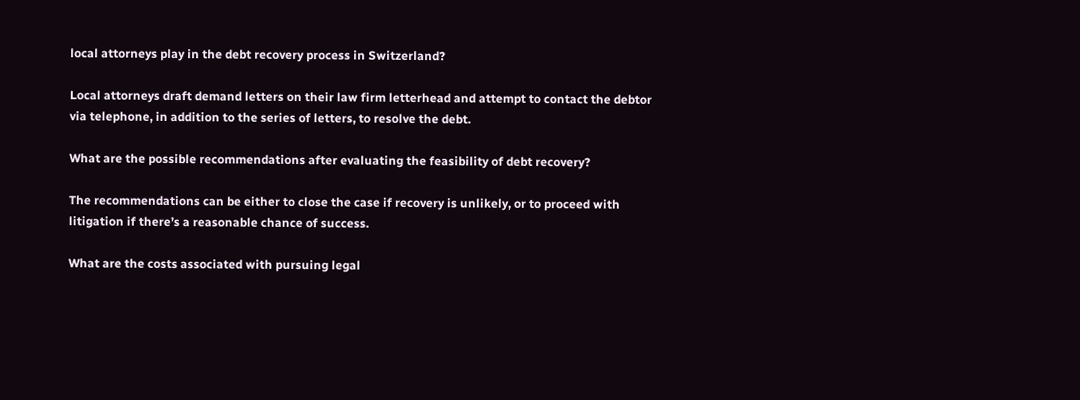local attorneys play in the debt recovery process in Switzerland?

Local attorneys draft demand letters on their law firm letterhead and attempt to contact the debtor via telephone, in addition to the series of letters, to resolve the debt.

What are the possible recommendations after evaluating the feasibility of debt recovery?

The recommendations can be either to close the case if recovery is unlikely, or to proceed with litigation if there’s a reasonable chance of success.

What are the costs associated with pursuing legal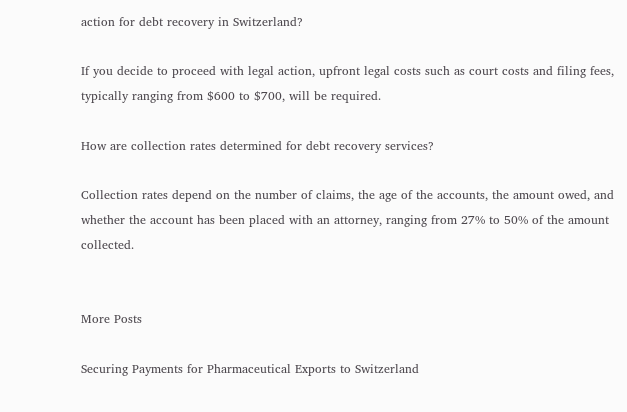action for debt recovery in Switzerland?

If you decide to proceed with legal action, upfront legal costs such as court costs and filing fees, typically ranging from $600 to $700, will be required.

How are collection rates determined for debt recovery services?

Collection rates depend on the number of claims, the age of the accounts, the amount owed, and whether the account has been placed with an attorney, ranging from 27% to 50% of the amount collected.


More Posts

Securing Payments for Pharmaceutical Exports to Switzerland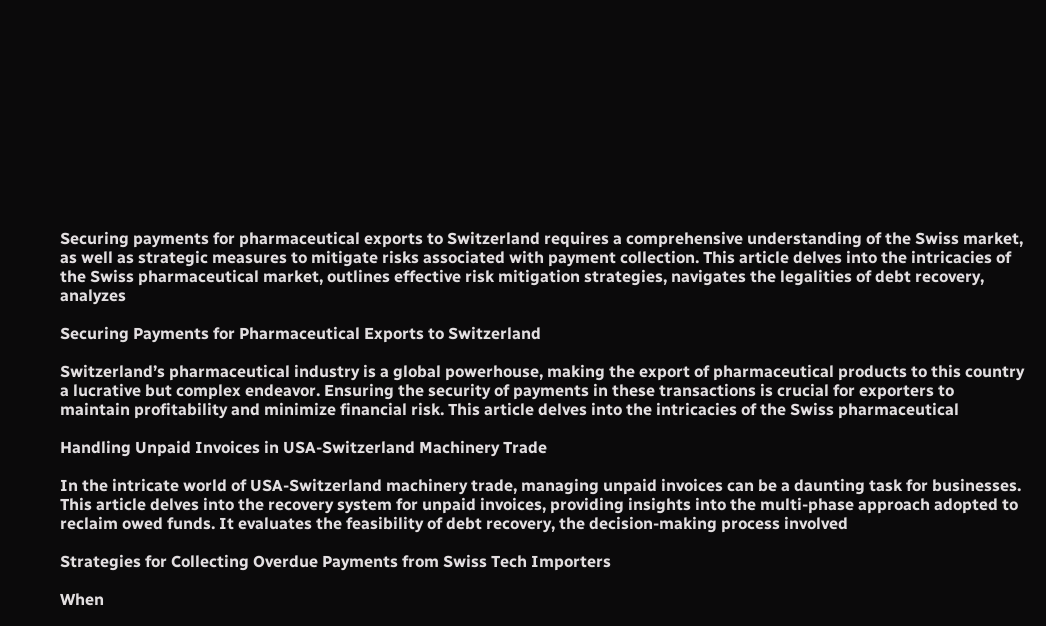Securing payments for pharmaceutical exports to Switzerland requires a comprehensive understanding of the Swiss market, as well as strategic measures to mitigate risks associated with payment collection. This article delves into the intricacies of the Swiss pharmaceutical market, outlines effective risk mitigation strategies, navigates the legalities of debt recovery, analyzes

Securing Payments for Pharmaceutical Exports to Switzerland

Switzerland’s pharmaceutical industry is a global powerhouse, making the export of pharmaceutical products to this country a lucrative but complex endeavor. Ensuring the security of payments in these transactions is crucial for exporters to maintain profitability and minimize financial risk. This article delves into the intricacies of the Swiss pharmaceutical

Handling Unpaid Invoices in USA-Switzerland Machinery Trade

In the intricate world of USA-Switzerland machinery trade, managing unpaid invoices can be a daunting task for businesses. This article delves into the recovery system for unpaid invoices, providing insights into the multi-phase approach adopted to reclaim owed funds. It evaluates the feasibility of debt recovery, the decision-making process involved

Strategies for Collecting Overdue Payments from Swiss Tech Importers

When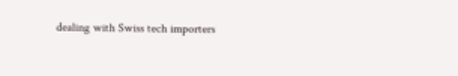dealing with Swiss tech importers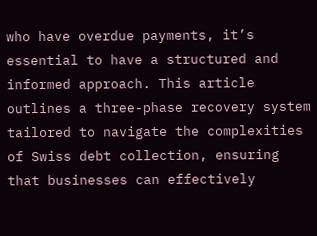who have overdue payments, it’s essential to have a structured and informed approach. This article outlines a three-phase recovery system tailored to navigate the complexities of Swiss debt collection, ensuring that businesses can effectively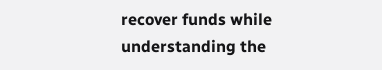recover funds while understanding the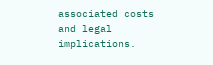associated costs and legal implications.